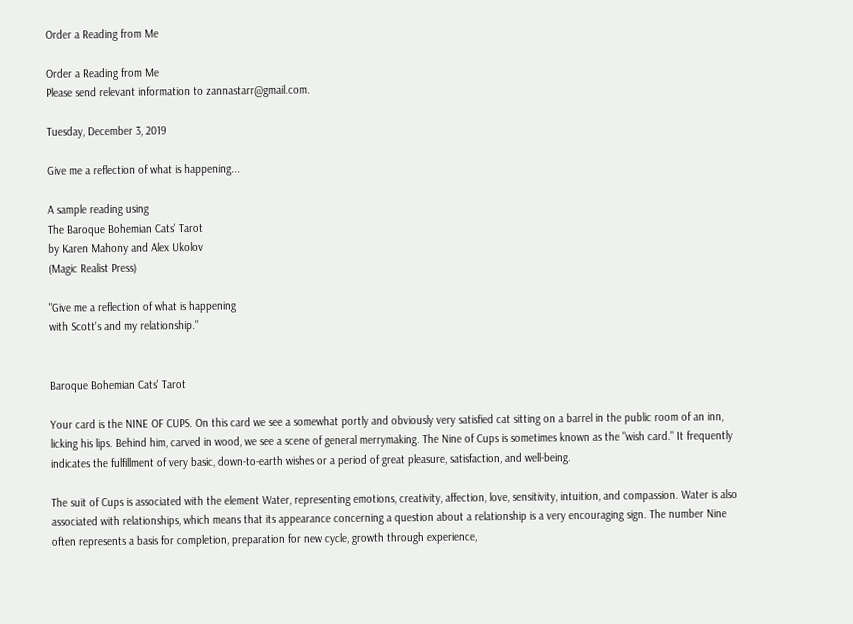Order a Reading from Me

Order a Reading from Me
Please send relevant information to zannastarr@gmail.com.

Tuesday, December 3, 2019

Give me a reflection of what is happening...

A sample reading using
The Baroque Bohemian Cats' Tarot
by Karen Mahony and Alex Ukolov
(Magic Realist Press)

"Give me a reflection of what is happening
with Scott's and my relationship."


Baroque Bohemian Cats' Tarot

Your card is the NINE OF CUPS. On this card we see a somewhat portly and obviously very satisfied cat sitting on a barrel in the public room of an inn, licking his lips. Behind him, carved in wood, we see a scene of general merrymaking. The Nine of Cups is sometimes known as the "wish card." It frequently indicates the fulfillment of very basic, down-to-earth wishes or a period of great pleasure, satisfaction, and well-being.

The suit of Cups is associated with the element Water, representing emotions, creativity, affection, love, sensitivity, intuition, and compassion. Water is also associated with relationships, which means that its appearance concerning a question about a relationship is a very encouraging sign. The number Nine often represents a basis for completion, preparation for new cycle, growth through experience,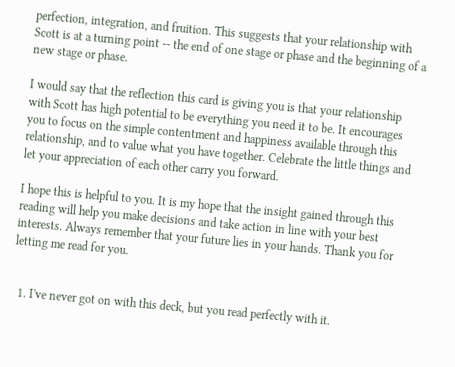perfection, integration, and fruition. This suggests that your relationship with Scott is at a turning point -- the end of one stage or phase and the beginning of a new stage or phase.

I would say that the reflection this card is giving you is that your relationship with Scott has high potential to be everything you need it to be. It encourages you to focus on the simple contentment and happiness available through this relationship, and to value what you have together. Celebrate the little things and let your appreciation of each other carry you forward.

I hope this is helpful to you. It is my hope that the insight gained through this reading will help you make decisions and take action in line with your best interests. Always remember that your future lies in your hands. Thank you for letting me read for you.


  1. I've never got on with this deck, but you read perfectly with it.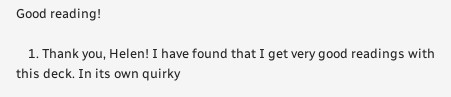Good reading!

    1. Thank you, Helen! I have found that I get very good readings with this deck. In its own quirky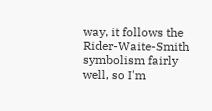way, it follows the Rider-Waite-Smith symbolism fairly well, so I'm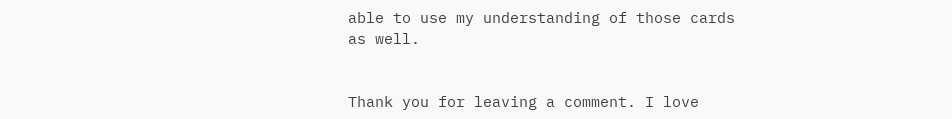able to use my understanding of those cards as well.


Thank you for leaving a comment. I love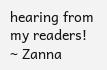hearing from my readers!
~ Zanna